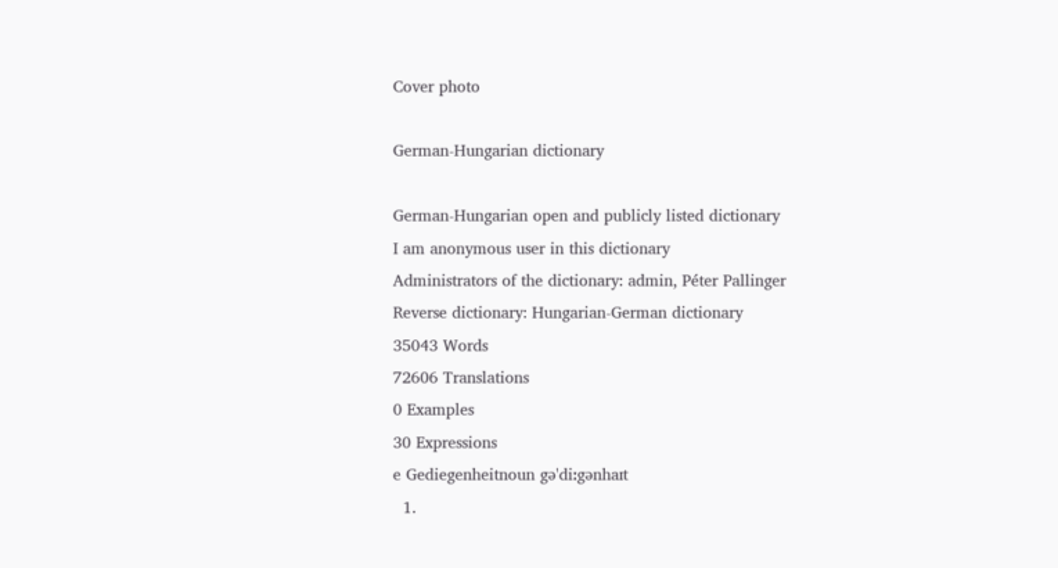Cover photo

German-Hungarian dictionary

German-Hungarian open and publicly listed dictionary
I am anonymous user in this dictionary
Administrators of the dictionary: admin, Péter Pallinger
Reverse dictionary: Hungarian-German dictionary
35043 Words
72606 Translations
0 Examples
30 Expressions
e Gediegenheitnoun gə'diːgənhaɪt
  1.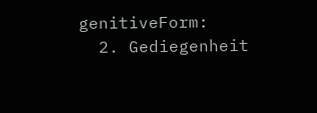genitiveForm:
  2. Gediegenheit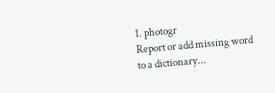1. photogr
Report or add missing word to a dictionary...